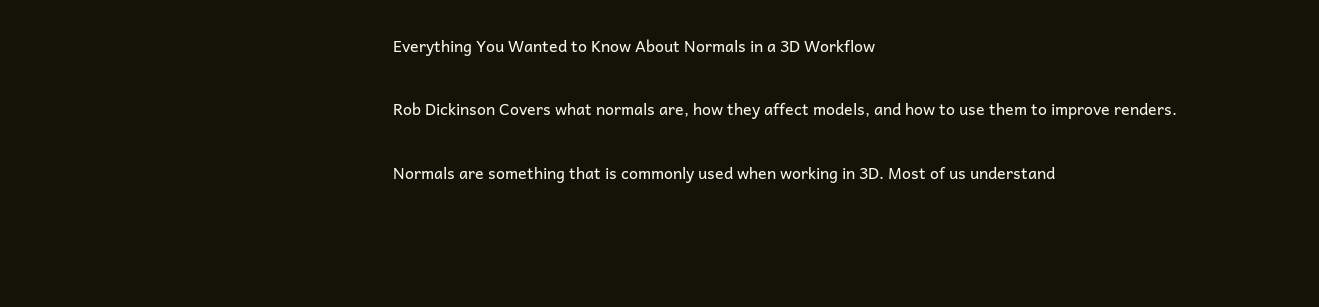Everything You Wanted to Know About Normals in a 3D Workflow

Rob Dickinson Covers what normals are, how they affect models, and how to use them to improve renders.

Normals are something that is commonly used when working in 3D. Most of us understand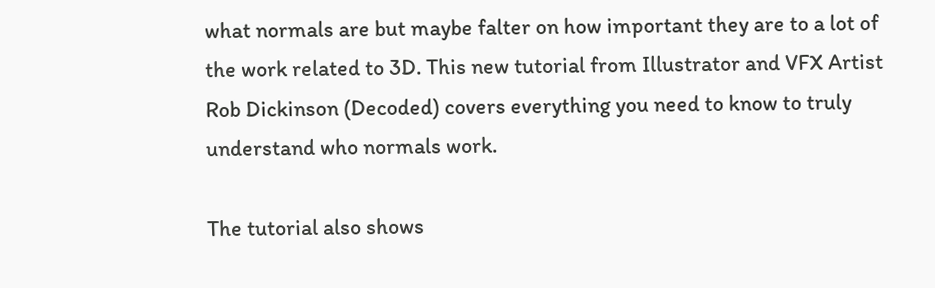what normals are but maybe falter on how important they are to a lot of the work related to 3D. This new tutorial from Illustrator and VFX Artist Rob Dickinson (Decoded) covers everything you need to know to truly understand who normals work.

The tutorial also shows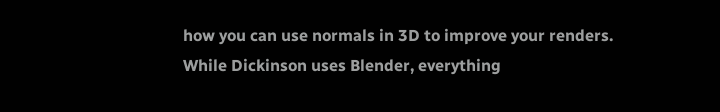how you can use normals in 3D to improve your renders. While Dickinson uses Blender, everything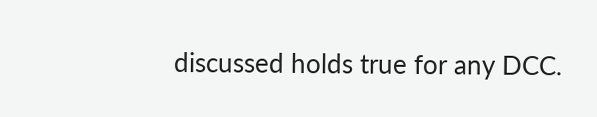discussed holds true for any DCC.